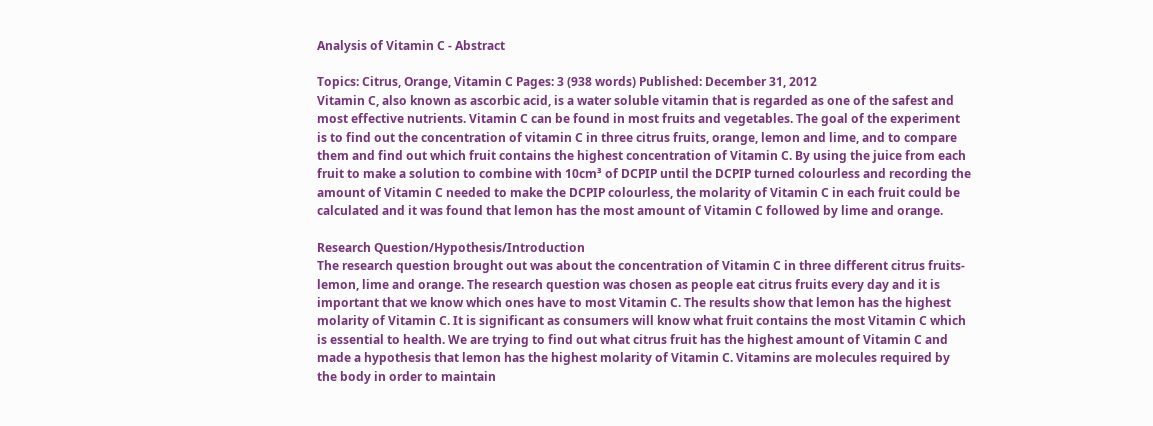Analysis of Vitamin C - Abstract

Topics: Citrus, Orange, Vitamin C Pages: 3 (938 words) Published: December 31, 2012
Vitamin C, also known as ascorbic acid, is a water soluble vitamin that is regarded as one of the safest and most effective nutrients. Vitamin C can be found in most fruits and vegetables. The goal of the experiment is to find out the concentration of vitamin C in three citrus fruits, orange, lemon and lime, and to compare them and find out which fruit contains the highest concentration of Vitamin C. By using the juice from each fruit to make a solution to combine with 10cm³ of DCPIP until the DCPIP turned colourless and recording the amount of Vitamin C needed to make the DCPIP colourless, the molarity of Vitamin C in each fruit could be calculated and it was found that lemon has the most amount of Vitamin C followed by lime and orange.

Research Question/Hypothesis/Introduction
The research question brought out was about the concentration of Vitamin C in three different citrus fruits-lemon, lime and orange. The research question was chosen as people eat citrus fruits every day and it is important that we know which ones have to most Vitamin C. The results show that lemon has the highest molarity of Vitamin C. It is significant as consumers will know what fruit contains the most Vitamin C which is essential to health. We are trying to find out what citrus fruit has the highest amount of Vitamin C and made a hypothesis that lemon has the highest molarity of Vitamin C. Vitamins are molecules required by the body in order to maintain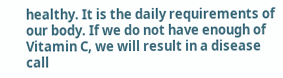healthy. It is the daily requirements of our body. If we do not have enough of Vitamin C, we will result in a disease call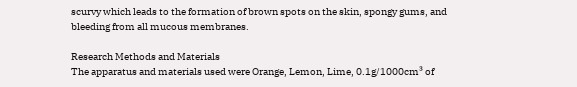scurvy which leads to the formation of brown spots on the skin, spongy gums, and bleeding from all mucous membranes.

Research Methods and Materials
The apparatus and materials used were Orange, Lemon, Lime, 0.1g/1000cm³ of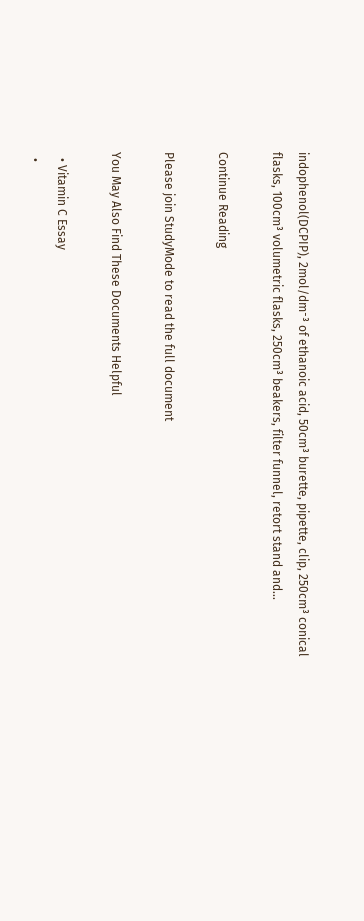indophenol(DCPIP), 2mol/dm⁻³ of ethanoic acid, 50cm³ burette, pipette, clip, 250cm³ conical flasks, 100cm³ volumetric flasks, 250cm³ beakers, filter funnel, retort stand and...

Continue Reading

Please join StudyMode to read the full document

You May Also Find These Documents Helpful

  • Vitamin C Essay
  •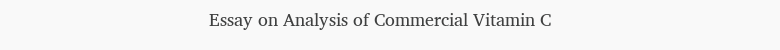Essay on Analysis of Commercial Vitamin C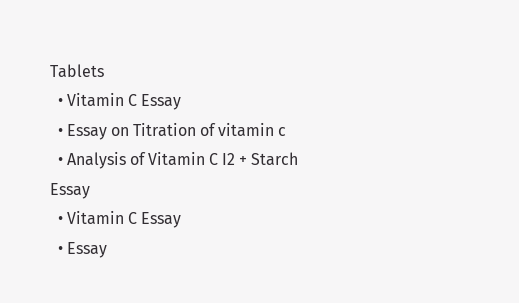Tablets
  • Vitamin C Essay
  • Essay on Titration of vitamin c
  • Analysis of Vitamin C I2 + Starch Essay
  • Vitamin C Essay
  • Essay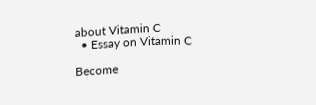about Vitamin C
  • Essay on Vitamin C

Become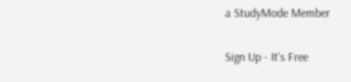a StudyMode Member

Sign Up - It's Free